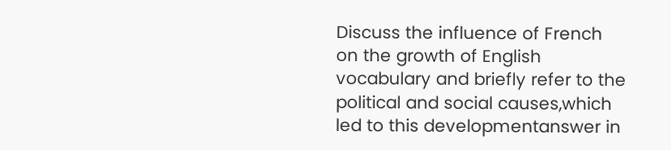Discuss the influence of French on the growth of English vocabulary and briefly refer to the political and social causes,which led to this developmentanswer in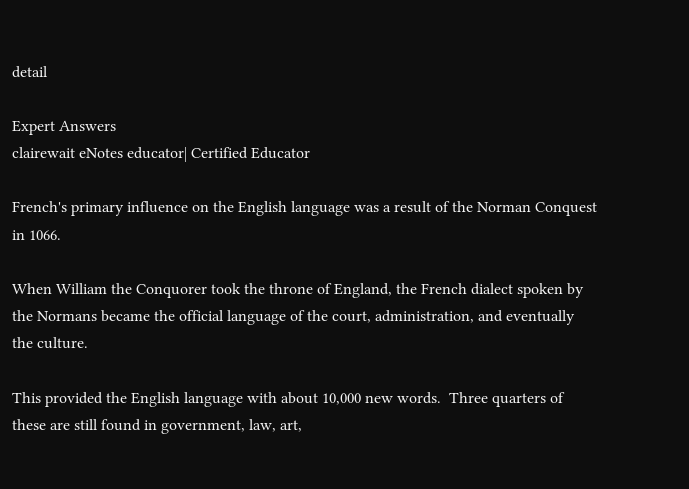detail

Expert Answers
clairewait eNotes educator| Certified Educator

French's primary influence on the English language was a result of the Norman Conquest in 1066.

When William the Conquorer took the throne of England, the French dialect spoken by the Normans became the official language of the court, administration, and eventually the culture.

This provided the English language with about 10,000 new words.  Three quarters of these are still found in government, law, art,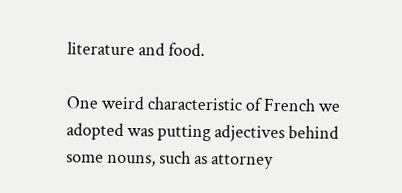literature and food.

One weird characteristic of French we adopted was putting adjectives behind some nouns, such as attorney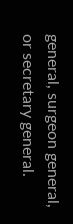general, surgeon general, or secretary general.